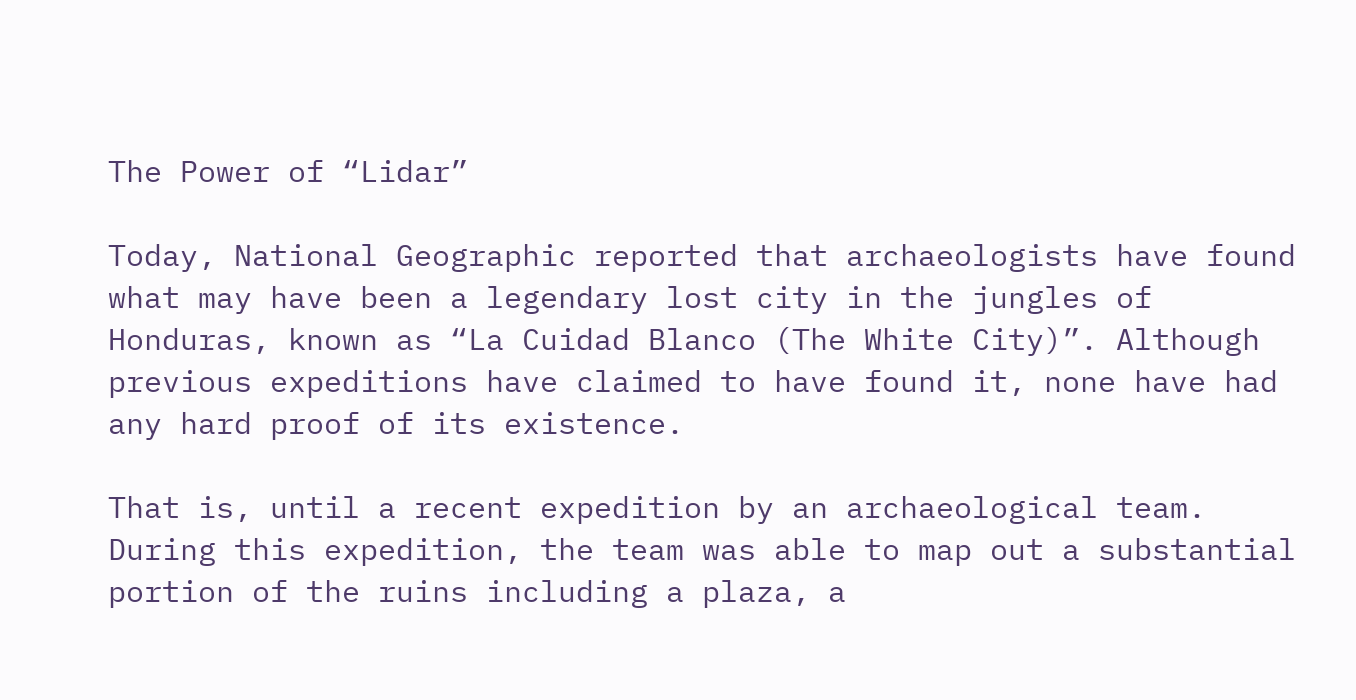The Power of “Lidar”

Today, National Geographic reported that archaeologists have found what may have been a legendary lost city in the jungles of Honduras, known as “La Cuidad Blanco (The White City)”. Although previous expeditions have claimed to have found it, none have had any hard proof of its existence.

That is, until a recent expedition by an archaeological team. During this expedition, the team was able to map out a substantial portion of the ruins including a plaza, a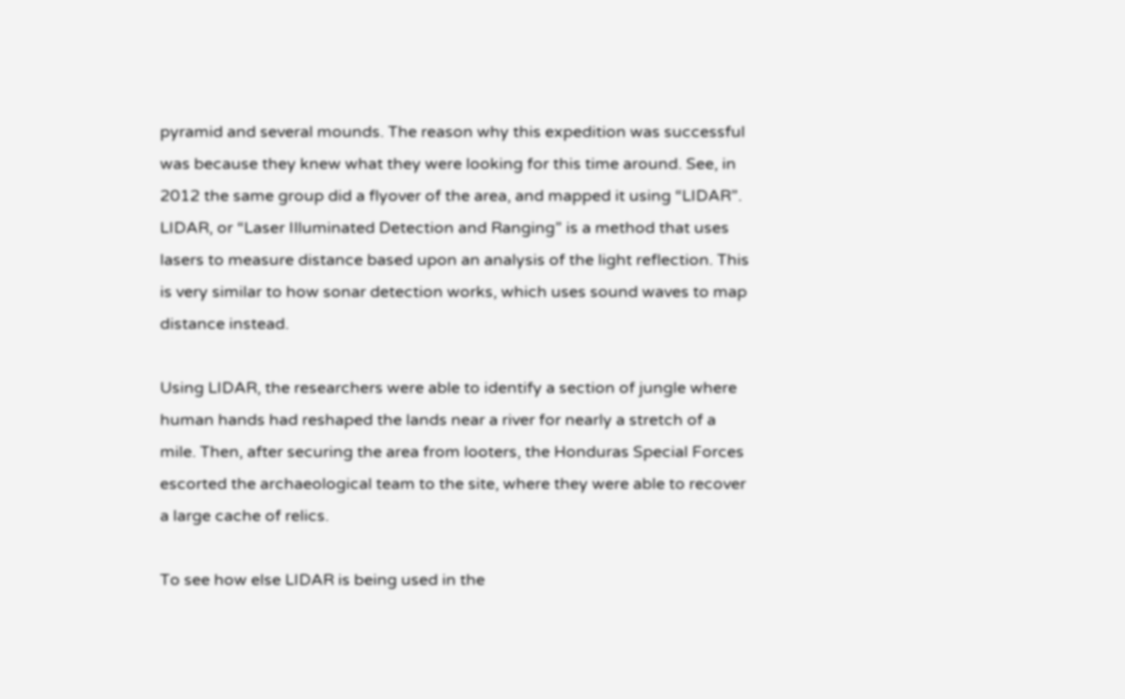pyramid and several mounds. The reason why this expedition was successful was because they knew what they were looking for this time around. See, in 2012 the same group did a flyover of the area, and mapped it using “LIDAR”. LIDAR, or “Laser Illuminated Detection and Ranging” is a method that uses lasers to measure distance based upon an analysis of the light reflection. This is very similar to how sonar detection works, which uses sound waves to map distance instead.

Using LIDAR, the researchers were able to identify a section of jungle where human hands had reshaped the lands near a river for nearly a stretch of a mile. Then, after securing the area from looters, the Honduras Special Forces escorted the archaeological team to the site, where they were able to recover a large cache of relics.

To see how else LIDAR is being used in the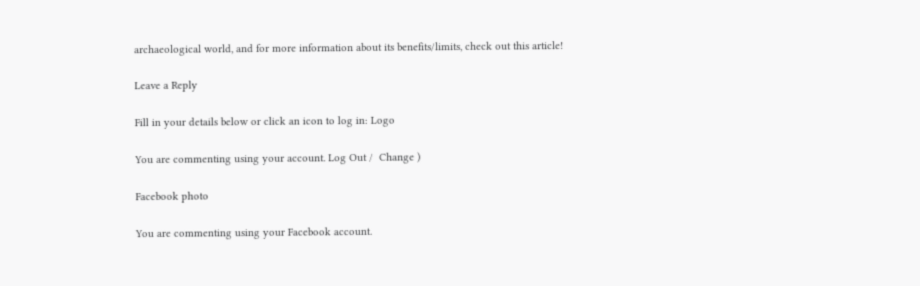archaeological world, and for more information about its benefits/limits, check out this article!

Leave a Reply

Fill in your details below or click an icon to log in: Logo

You are commenting using your account. Log Out /  Change )

Facebook photo

You are commenting using your Facebook account.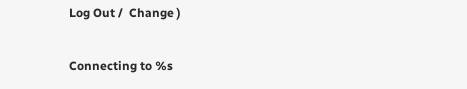Log Out /  Change )

Connecting to %s